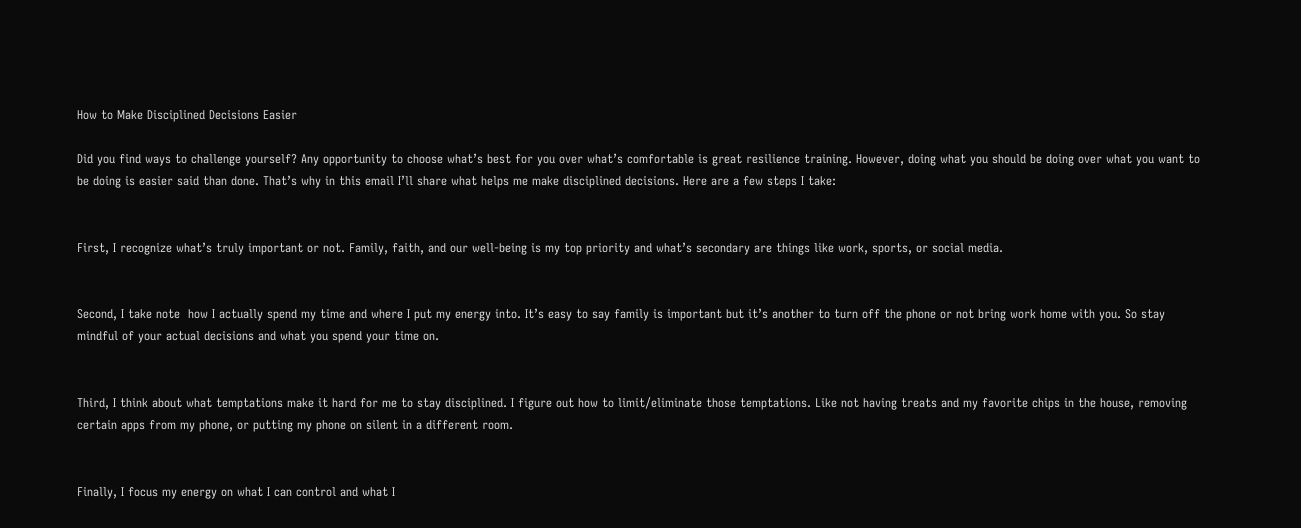How to Make Disciplined Decisions Easier

Did you find ways to challenge yourself? Any opportunity to choose what’s best for you over what’s comfortable is great resilience training. However, doing what you should be doing over what you want to be doing is easier said than done. That’s why in this email I’ll share what helps me make disciplined decisions. Here are a few steps I take:


First, I recognize what’s truly important or not. Family, faith, and our well-being is my top priority and what’s secondary are things like work, sports, or social media.


Second, I take note  how I actually spend my time and where I put my energy into. It’s easy to say family is important but it’s another to turn off the phone or not bring work home with you. So stay mindful of your actual decisions and what you spend your time on.


Third, I think about what temptations make it hard for me to stay disciplined. I figure out how to limit/eliminate those temptations. Like not having treats and my favorite chips in the house, removing certain apps from my phone, or putting my phone on silent in a different room.


Finally, I focus my energy on what I can control and what I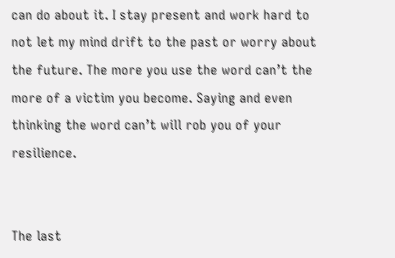can do about it. I stay present and work hard to not let my mind drift to the past or worry about the future. The more you use the word can’t the more of a victim you become. Saying and even thinking the word can’t will rob you of your resilience.


The last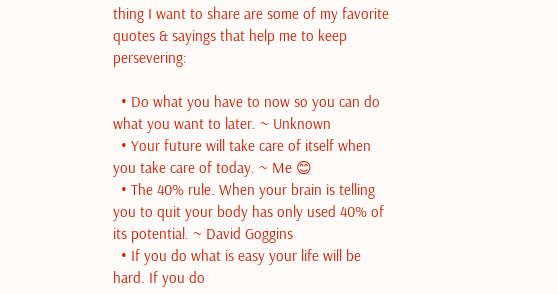thing I want to share are some of my favorite quotes & sayings that help me to keep persevering:

  • Do what you have to now so you can do what you want to later. ~ Unknown
  • Your future will take care of itself when you take care of today. ~ Me 😊
  • The 40% rule. When your brain is telling you to quit your body has only used 40% of its potential. ~ David Goggins
  • If you do what is easy your life will be hard. If you do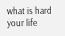what is hard your life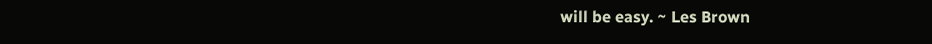will be easy. ~ Les Brown